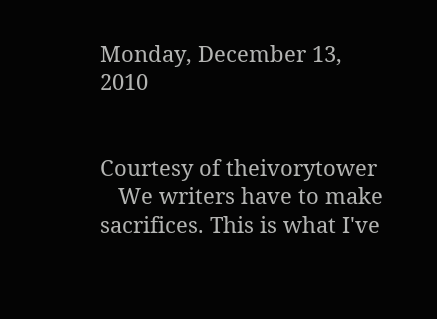Monday, December 13, 2010


Courtesy of theivorytower
   We writers have to make sacrifices. This is what I've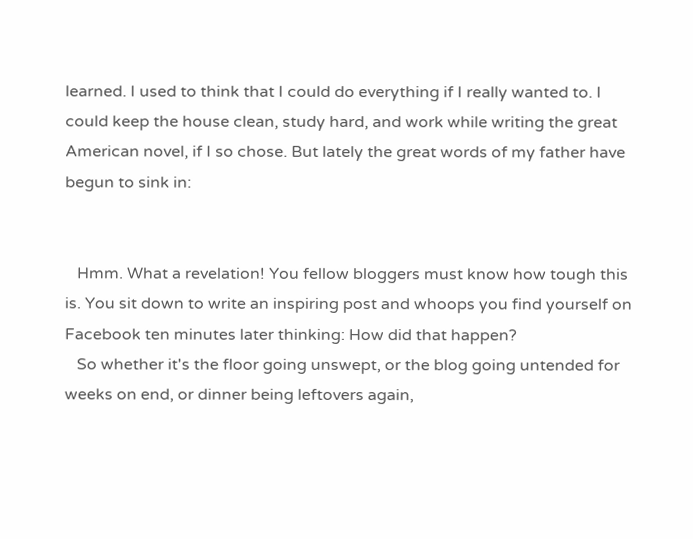learned. I used to think that I could do everything if I really wanted to. I could keep the house clean, study hard, and work while writing the great American novel, if I so chose. But lately the great words of my father have begun to sink in:


   Hmm. What a revelation! You fellow bloggers must know how tough this is. You sit down to write an inspiring post and whoops you find yourself on Facebook ten minutes later thinking: How did that happen?
   So whether it's the floor going unswept, or the blog going untended for weeks on end, or dinner being leftovers again,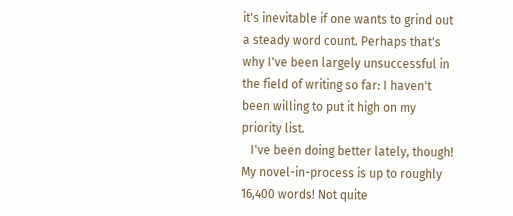it's inevitable if one wants to grind out a steady word count. Perhaps that's why I've been largely unsuccessful in the field of writing so far: I haven't been willing to put it high on my priority list.
   I've been doing better lately, though! My novel-in-process is up to roughly 16,400 words! Not quite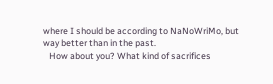where I should be according to NaNoWriMo, but way better than in the past.
   How about you? What kind of sacrifices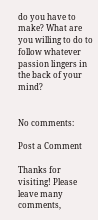do you have to make? What are you willing to do to follow whatever passion lingers in the back of your mind?


No comments:

Post a Comment

Thanks for visiting! Please leave many comments,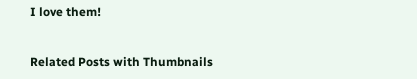I love them!


Related Posts with Thumbnails